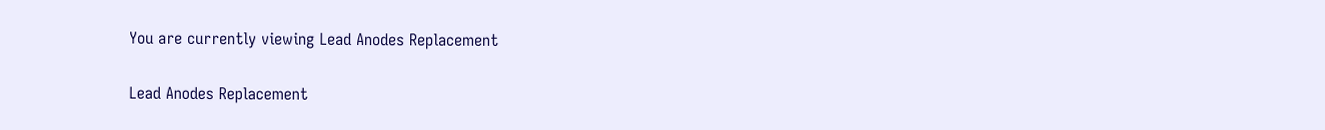You are currently viewing Lead Anodes Replacement

Lead Anodes Replacement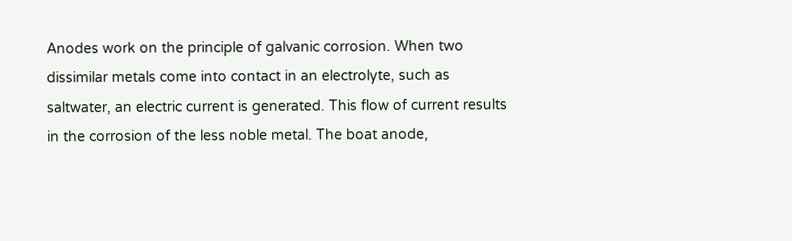Anodes work on the principle of galvanic corrosion. When two dissimilar metals come into contact in an electrolyte, such as saltwater, an electric current is generated. This flow of current results in the corrosion of the less noble metal. The boat anode,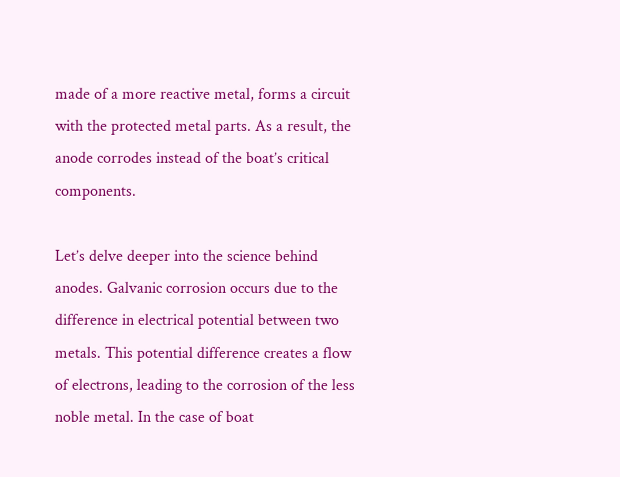made of a more reactive metal, forms a circuit with the protected metal parts. As a result, the anode corrodes instead of the boat’s critical components.

Let’s delve deeper into the science behind anodes. Galvanic corrosion occurs due to the difference in electrical potential between two metals. This potential difference creates a flow of electrons, leading to the corrosion of the less noble metal. In the case of boat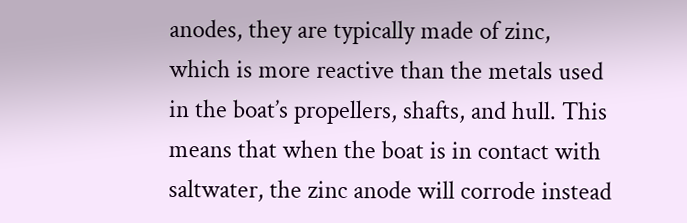anodes, they are typically made of zinc, which is more reactive than the metals used in the boat’s propellers, shafts, and hull. This means that when the boat is in contact with saltwater, the zinc anode will corrode instead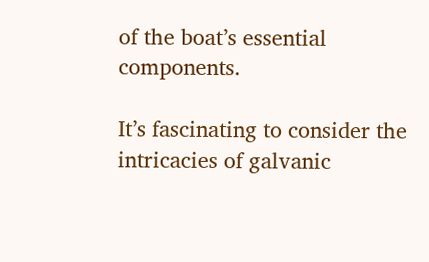of the boat’s essential components.

It’s fascinating to consider the intricacies of galvanic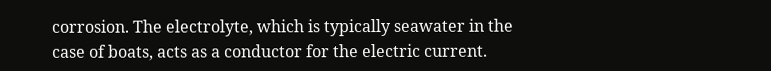corrosion. The electrolyte, which is typically seawater in the case of boats, acts as a conductor for the electric current.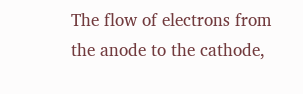The flow of electrons from the anode to the cathode,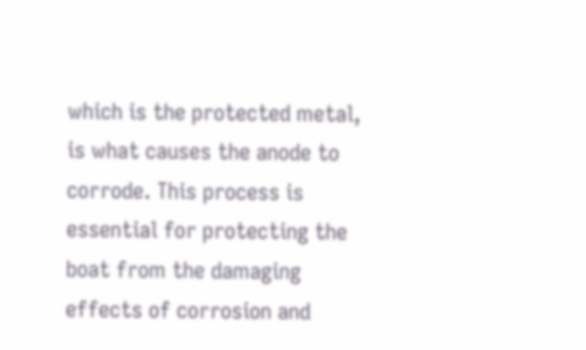which is the protected metal, is what causes the anode to corrode. This process is essential for protecting the boat from the damaging effects of corrosion and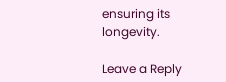ensuring its longevity.

Leave a Reply